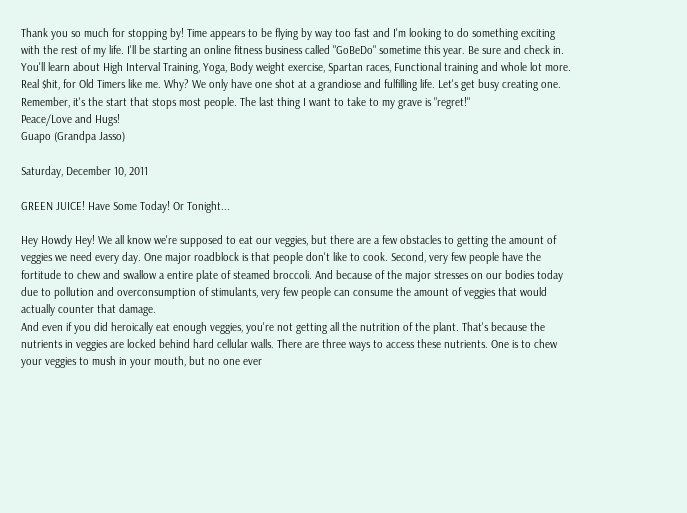Thank you so much for stopping by! Time appears to be flying by way too fast and I'm looking to do something exciting with the rest of my life. I'll be starting an online fitness business called "GoBeDo" sometime this year. Be sure and check in. You'll learn about High Interval Training, Yoga, Body weight exercise, Spartan races, Functional training and whole lot more. Real $hit, for Old Timers like me. Why? We only have one shot at a grandiose and fulfilling life. Let's get busy creating one. Remember, it's the start that stops most people. The last thing I want to take to my grave is "regret!"
Peace/Love and Hugs!
Guapo (Grandpa Jasso)

Saturday, December 10, 2011

GREEN JUICE! Have Some Today! Or Tonight...

Hey Howdy Hey! We all know we're supposed to eat our veggies, but there are a few obstacles to getting the amount of veggies we need every day. One major roadblock is that people don't like to cook. Second, very few people have the fortitude to chew and swallow a entire plate of steamed broccoli. And because of the major stresses on our bodies today due to pollution and overconsumption of stimulants, very few people can consume the amount of veggies that would actually counter that damage.
And even if you did heroically eat enough veggies, you're not getting all the nutrition of the plant. That's because the nutrients in veggies are locked behind hard cellular walls. There are three ways to access these nutrients. One is to chew your veggies to mush in your mouth, but no one ever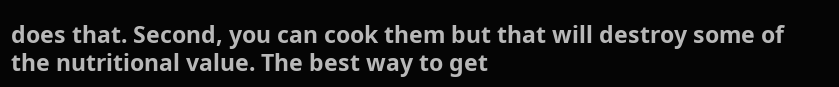does that. Second, you can cook them but that will destroy some of the nutritional value. The best way to get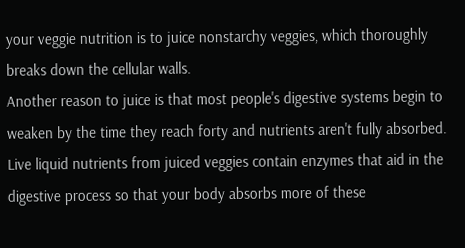your veggie nutrition is to juice nonstarchy veggies, which thoroughly breaks down the cellular walls.
Another reason to juice is that most people's digestive systems begin to weaken by the time they reach forty and nutrients aren't fully absorbed. Live liquid nutrients from juiced veggies contain enzymes that aid in the digestive process so that your body absorbs more of these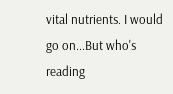vital nutrients. I would go on...But who's reading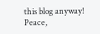this blog anyway!
Peace,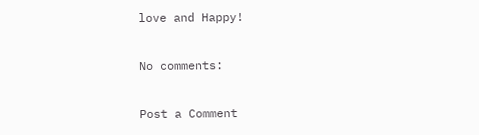love and Happy!

No comments:

Post a Comment